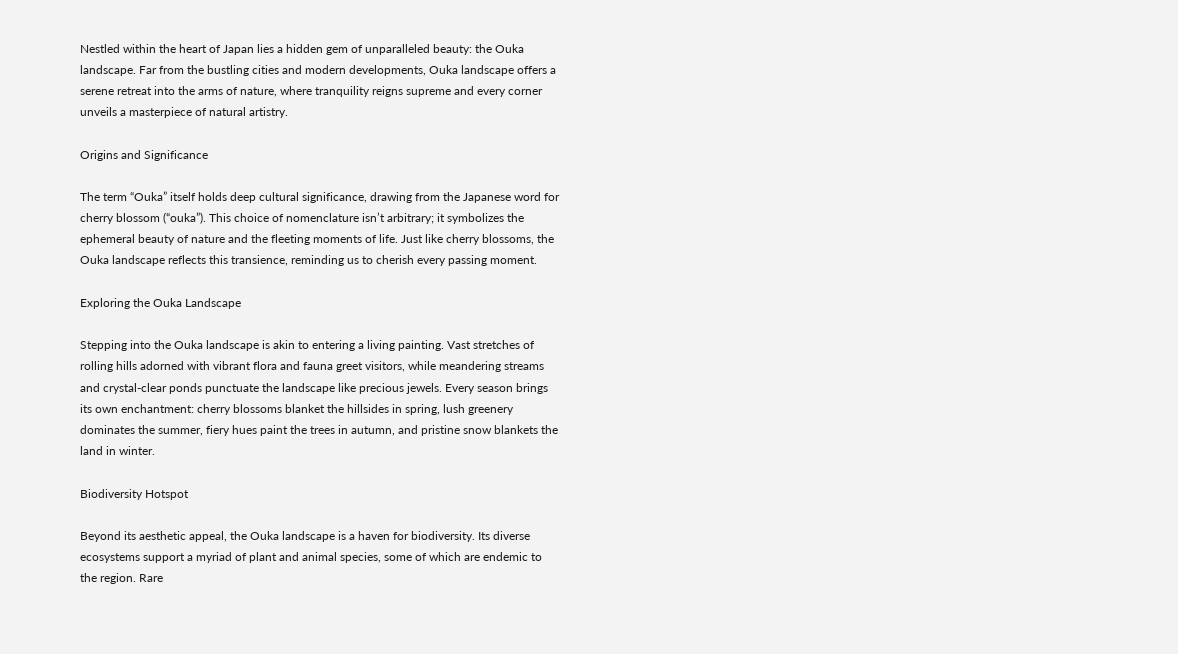Nestled within the heart of Japan lies a hidden gem of unparalleled beauty: the Ouka landscape. Far from the bustling cities and modern developments, Ouka landscape offers a serene retreat into the arms of nature, where tranquility reigns supreme and every corner unveils a masterpiece of natural artistry.

Origins and Significance

The term “Ouka” itself holds deep cultural significance, drawing from the Japanese word for cherry blossom (“ouka”). This choice of nomenclature isn’t arbitrary; it symbolizes the ephemeral beauty of nature and the fleeting moments of life. Just like cherry blossoms, the Ouka landscape reflects this transience, reminding us to cherish every passing moment.

Exploring the Ouka Landscape

Stepping into the Ouka landscape is akin to entering a living painting. Vast stretches of rolling hills adorned with vibrant flora and fauna greet visitors, while meandering streams and crystal-clear ponds punctuate the landscape like precious jewels. Every season brings its own enchantment: cherry blossoms blanket the hillsides in spring, lush greenery dominates the summer, fiery hues paint the trees in autumn, and pristine snow blankets the land in winter.

Biodiversity Hotspot

Beyond its aesthetic appeal, the Ouka landscape is a haven for biodiversity. Its diverse ecosystems support a myriad of plant and animal species, some of which are endemic to the region. Rare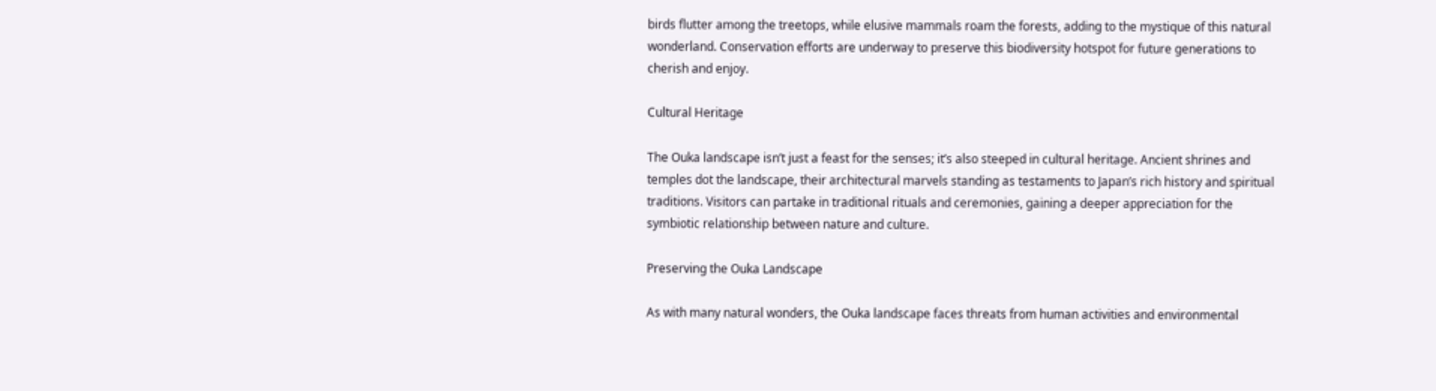birds flutter among the treetops, while elusive mammals roam the forests, adding to the mystique of this natural wonderland. Conservation efforts are underway to preserve this biodiversity hotspot for future generations to cherish and enjoy.

Cultural Heritage

The Ouka landscape isn’t just a feast for the senses; it’s also steeped in cultural heritage. Ancient shrines and temples dot the landscape, their architectural marvels standing as testaments to Japan’s rich history and spiritual traditions. Visitors can partake in traditional rituals and ceremonies, gaining a deeper appreciation for the symbiotic relationship between nature and culture.

Preserving the Ouka Landscape

As with many natural wonders, the Ouka landscape faces threats from human activities and environmental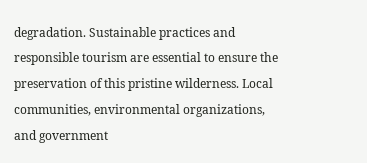degradation. Sustainable practices and responsible tourism are essential to ensure the preservation of this pristine wilderness. Local communities, environmental organizations, and government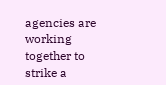agencies are working together to strike a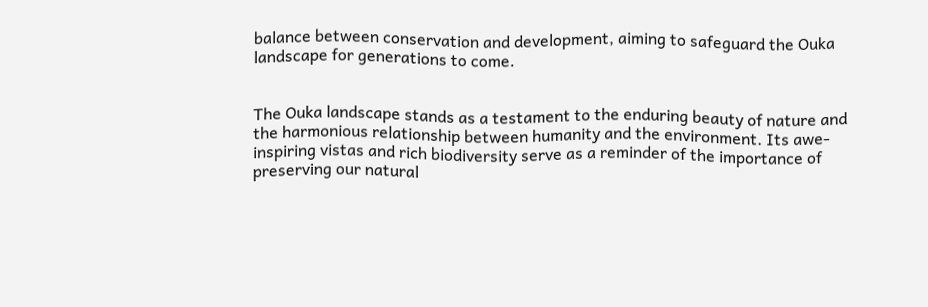balance between conservation and development, aiming to safeguard the Ouka landscape for generations to come.


The Ouka landscape stands as a testament to the enduring beauty of nature and the harmonious relationship between humanity and the environment. Its awe-inspiring vistas and rich biodiversity serve as a reminder of the importance of preserving our natural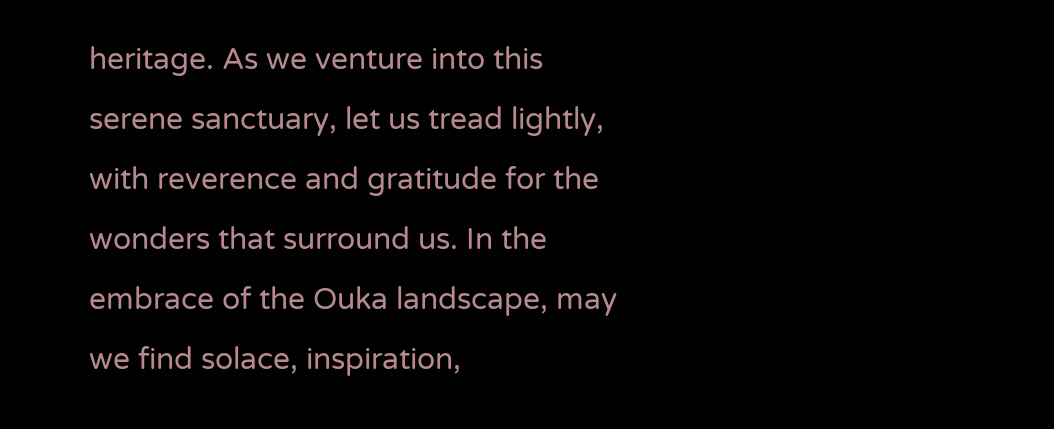heritage. As we venture into this serene sanctuary, let us tread lightly, with reverence and gratitude for the wonders that surround us. In the embrace of the Ouka landscape, may we find solace, inspiration,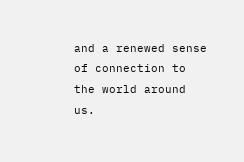and a renewed sense of connection to the world around us.